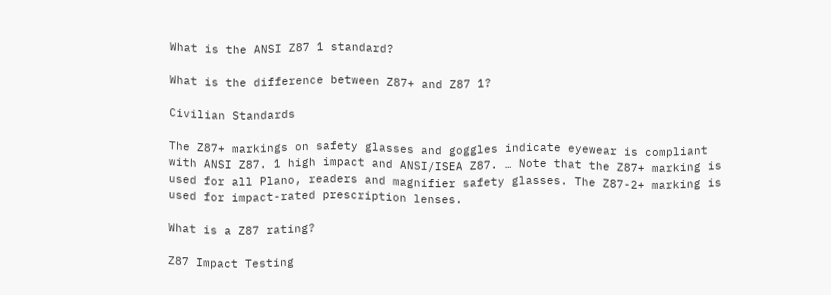What is the ANSI Z87 1 standard?

What is the difference between Z87+ and Z87 1?

Civilian Standards

The Z87+ markings on safety glasses and goggles indicate eyewear is compliant with ANSI Z87. 1 high impact and ANSI/ISEA Z87. … Note that the Z87+ marking is used for all Plano, readers and magnifier safety glasses. The Z87-2+ marking is used for impact-rated prescription lenses.

What is a Z87 rating?

Z87 Impact Testing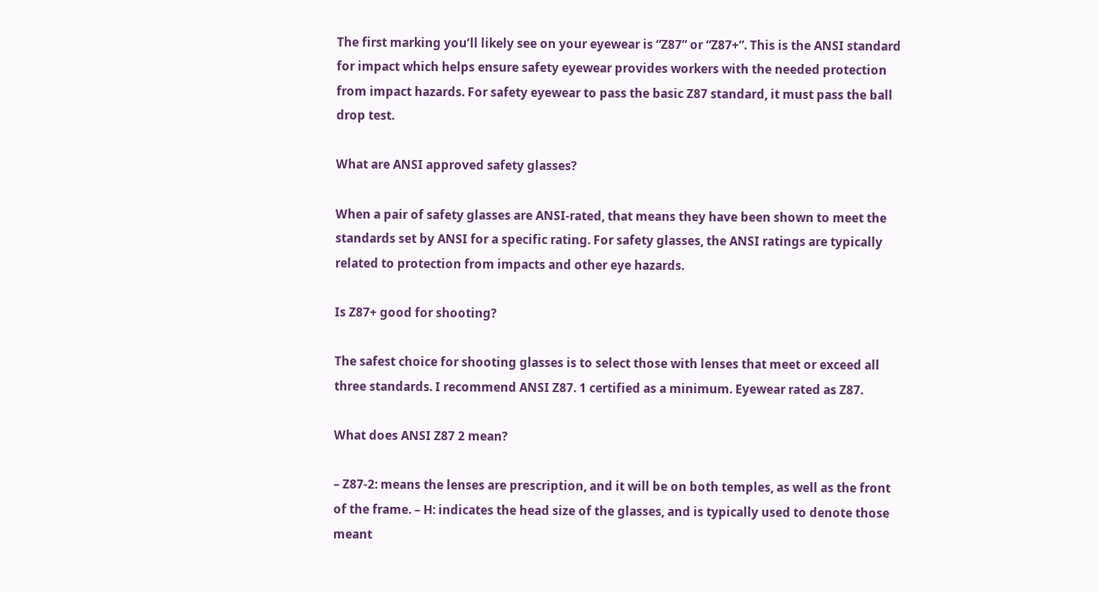The first marking you’ll likely see on your eyewear is “Z87” or “Z87+”. This is the ANSI standard for impact which helps ensure safety eyewear provides workers with the needed protection from impact hazards. For safety eyewear to pass the basic Z87 standard, it must pass the ball drop test.

What are ANSI approved safety glasses?

When a pair of safety glasses are ANSI-rated, that means they have been shown to meet the standards set by ANSI for a specific rating. For safety glasses, the ANSI ratings are typically related to protection from impacts and other eye hazards.

Is Z87+ good for shooting?

The safest choice for shooting glasses is to select those with lenses that meet or exceed all three standards. I recommend ANSI Z87. 1 certified as a minimum. Eyewear rated as Z87.

What does ANSI Z87 2 mean?

– Z87-2: means the lenses are prescription, and it will be on both temples, as well as the front of the frame. – H: indicates the head size of the glasses, and is typically used to denote those meant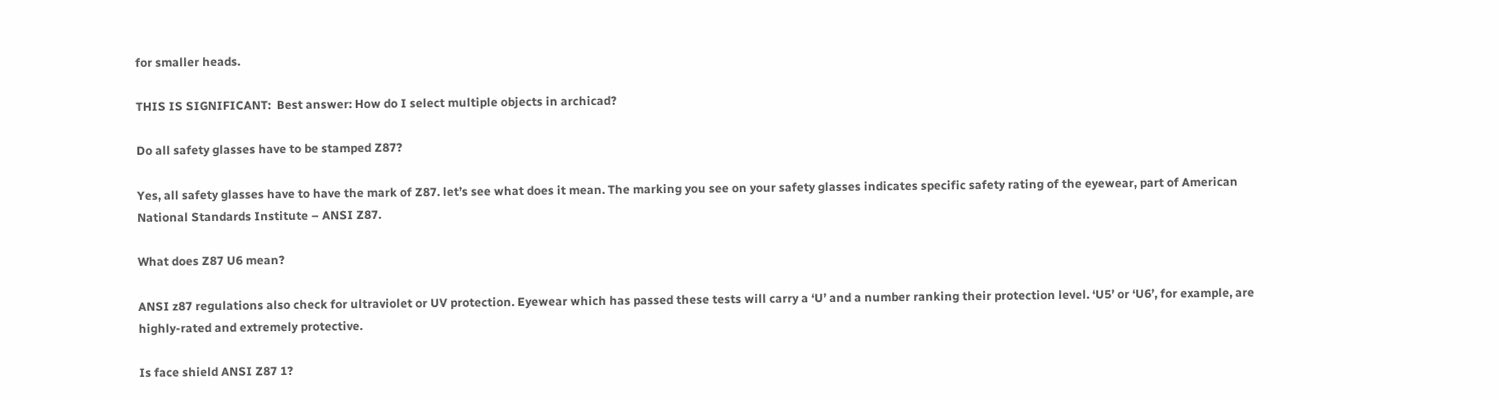for smaller heads.

THIS IS SIGNIFICANT:  Best answer: How do I select multiple objects in archicad?

Do all safety glasses have to be stamped Z87?

Yes, all safety glasses have to have the mark of Z87. let’s see what does it mean. The marking you see on your safety glasses indicates specific safety rating of the eyewear, part of American National Standards Institute – ANSI Z87.

What does Z87 U6 mean?

ANSI z87 regulations also check for ultraviolet or UV protection. Eyewear which has passed these tests will carry a ‘U’ and a number ranking their protection level. ‘U5’ or ‘U6’, for example, are highly-rated and extremely protective.

Is face shield ANSI Z87 1?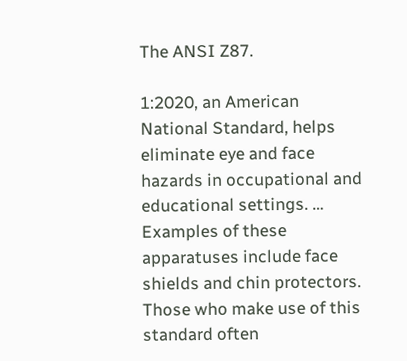The ANSI Z87.

1:2020, an American National Standard, helps eliminate eye and face hazards in occupational and educational settings. … Examples of these apparatuses include face shields and chin protectors. Those who make use of this standard often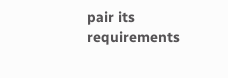pair its requirements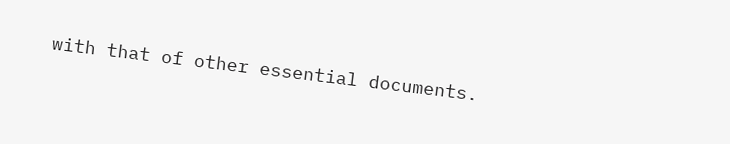with that of other essential documents.